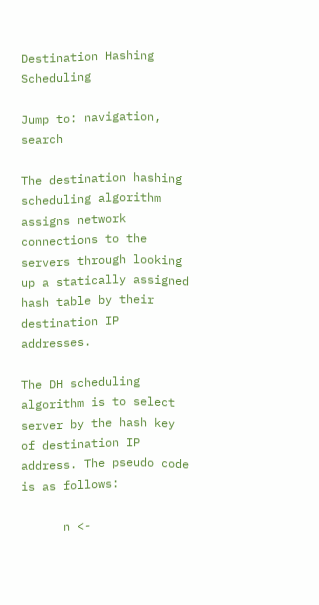Destination Hashing Scheduling

Jump to: navigation, search

The destination hashing scheduling algorithm assigns network connections to the servers through looking up a statically assigned hash table by their destination IP addresses.

The DH scheduling algorithm is to select server by the hash key of destination IP address. The pseudo code is as follows:

      n <-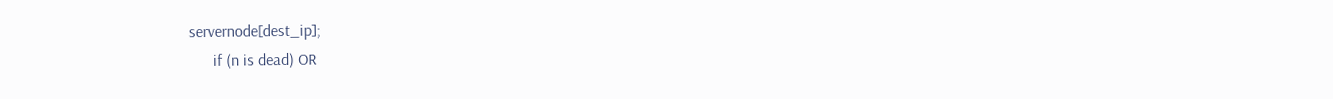servernode[dest_ip];
      if (n is dead) OR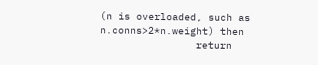(n is overloaded, such as n.conns>2*n.weight) then
                return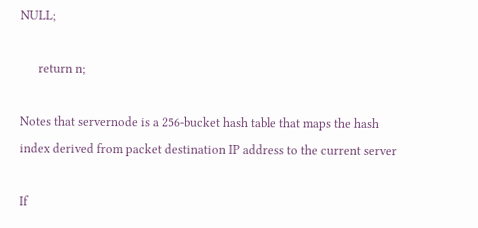NULL;

      return n;

Notes that servernode is a 256-bucket hash table that maps the hash
index derived from packet destination IP address to the current server

If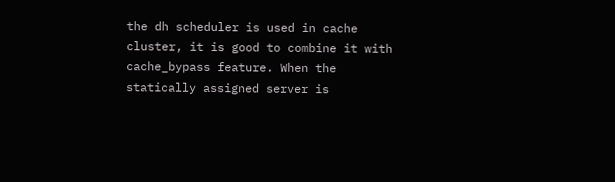the dh scheduler is used in cache cluster, it is good to combine it with cache_bypass feature. When the statically assigned server is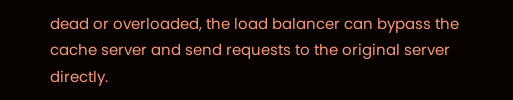dead or overloaded, the load balancer can bypass the cache server and send requests to the original server directly.